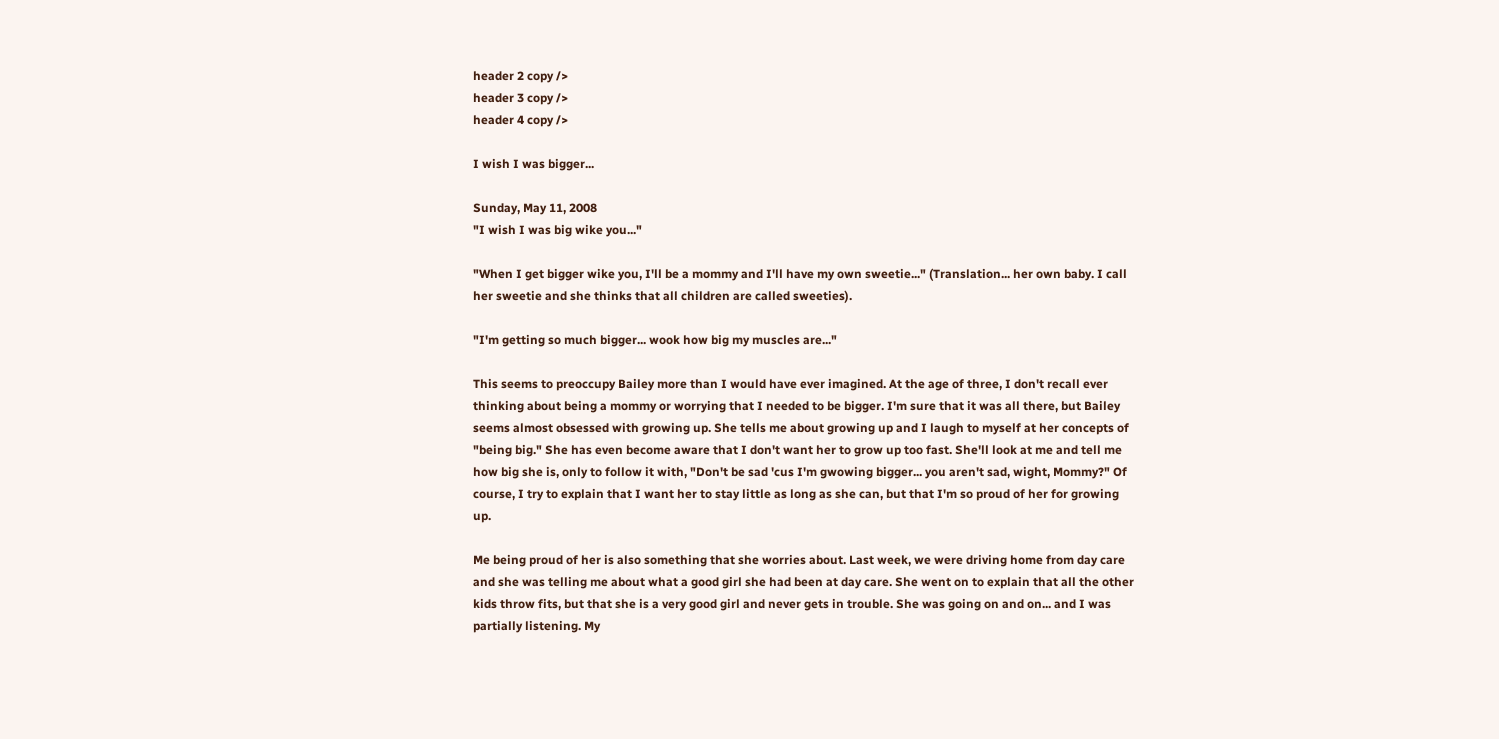header 2 copy />
header 3 copy />
header 4 copy />

I wish I was bigger...

Sunday, May 11, 2008
"I wish I was big wike you..."

"When I get bigger wike you, I'll be a mommy and I'll have my own sweetie..." (Translation... her own baby. I call her sweetie and she thinks that all children are called sweeties).

"I'm getting so much bigger... wook how big my muscles are..."

This seems to preoccupy Bailey more than I would have ever imagined. At the age of three, I don't recall ever thinking about being a mommy or worrying that I needed to be bigger. I'm sure that it was all there, but Bailey seems almost obsessed with growing up. She tells me about growing up and I laugh to myself at her concepts of "being big." She has even become aware that I don't want her to grow up too fast. She'll look at me and tell me how big she is, only to follow it with, "Don't be sad 'cus I'm gwowing bigger... you aren't sad, wight, Mommy?" Of course, I try to explain that I want her to stay little as long as she can, but that I'm so proud of her for growing up.

Me being proud of her is also something that she worries about. Last week, we were driving home from day care and she was telling me about what a good girl she had been at day care. She went on to explain that all the other kids throw fits, but that she is a very good girl and never gets in trouble. She was going on and on... and I was partially listening. My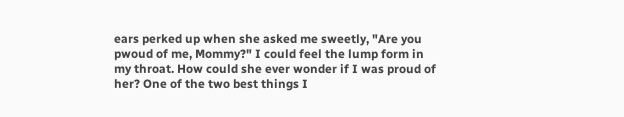ears perked up when she asked me sweetly, "Are you pwoud of me, Mommy?" I could feel the lump form in my throat. How could she ever wonder if I was proud of her? One of the two best things I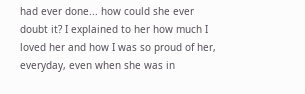had ever done... how could she ever doubt it? I explained to her how much I loved her and how I was so proud of her, everyday, even when she was in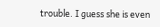trouble. I guess she is even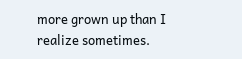more grown up than I realize sometimes.